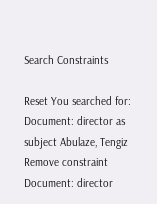Search Constraints

Reset You searched for: Document: director as subject Abulaze, Tengiz Remove constraint Document: director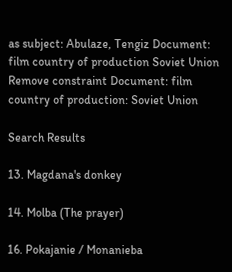as subject: Abulaze, Tengiz Document: film country of production Soviet Union Remove constraint Document: film country of production: Soviet Union

Search Results

13. Magdana's donkey

14. Molba (The prayer)

16. Pokajanie / Monanieba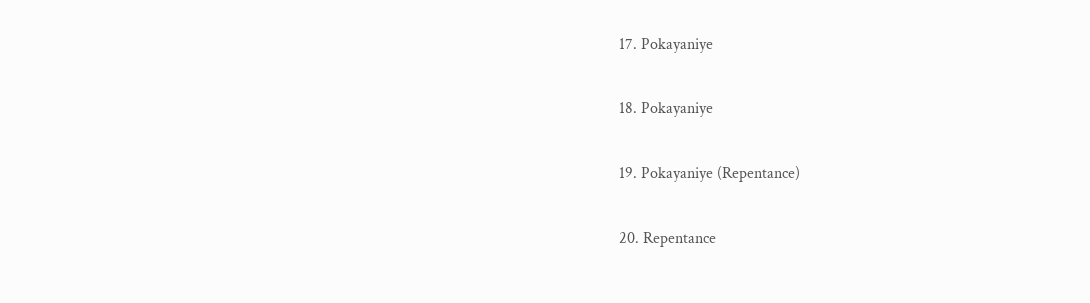17. Pokayaniye

18. Pokayaniye

19. Pokayaniye (Repentance)

20. Repentance